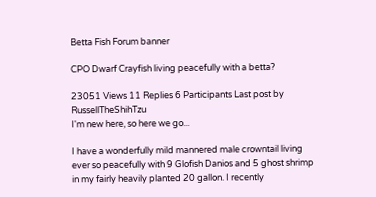Betta Fish Forum banner

CPO Dwarf Crayfish living peacefully with a betta?

23051 Views 11 Replies 6 Participants Last post by  RussellTheShihTzu
I'm new here, so here we go...

I have a wonderfully mild mannered male crowntail living ever so peacefully with 9 Glofish Danios and 5 ghost shrimp in my fairly heavily planted 20 gallon. I recently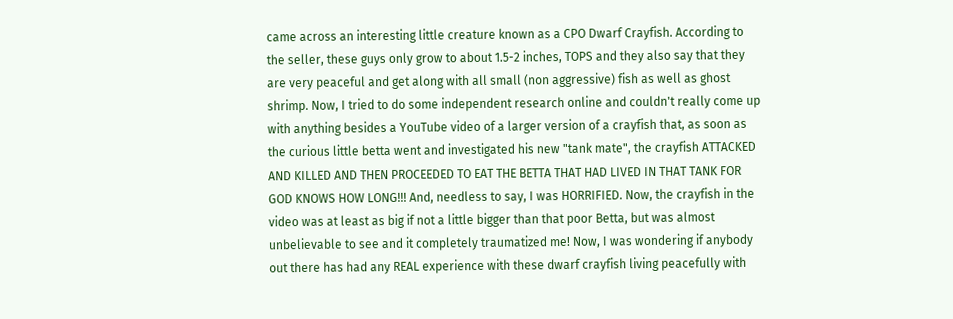came across an interesting little creature known as a CPO Dwarf Crayfish. According to the seller, these guys only grow to about 1.5-2 inches, TOPS and they also say that they are very peaceful and get along with all small (non aggressive) fish as well as ghost shrimp. Now, I tried to do some independent research online and couldn't really come up with anything besides a YouTube video of a larger version of a crayfish that, as soon as the curious little betta went and investigated his new "tank mate", the crayfish ATTACKED AND KILLED AND THEN PROCEEDED TO EAT THE BETTA THAT HAD LIVED IN THAT TANK FOR GOD KNOWS HOW LONG!!! And, needless to say, I was HORRIFIED. Now, the crayfish in the video was at least as big if not a little bigger than that poor Betta, but was almost unbelievable to see and it completely traumatized me! Now, I was wondering if anybody out there has had any REAL experience with these dwarf crayfish living peacefully with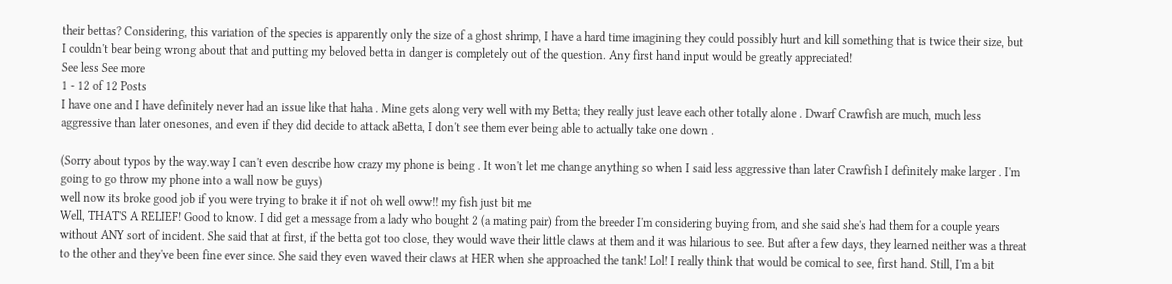their bettas? Considering, this variation of the species is apparently only the size of a ghost shrimp, I have a hard time imagining they could possibly hurt and kill something that is twice their size, but I couldn't bear being wrong about that and putting my beloved betta in danger is completely out of the question. Any first hand input would be greatly appreciated!
See less See more
1 - 12 of 12 Posts
I have one and I have definitely never had an issue like that haha . Mine gets along very well with my Betta; they really just leave each other totally alone . Dwarf Crawfish are much, much less aggressive than later onesones, and even if they did decide to attack aBetta, I don't see them ever being able to actually take one down .

(Sorry about typos by the way.way I can't even describe how crazy my phone is being . It won't let me change anything so when I said less aggressive than later Crawfish I definitely make larger . I'm going to go throw my phone into a wall now be guys)
well now its broke good job if you were trying to brake it if not oh well oww!! my fish just bit me
Well, THAT'S A RELIEF! Good to know. I did get a message from a lady who bought 2 (a mating pair) from the breeder I'm considering buying from, and she said she's had them for a couple years without ANY sort of incident. She said that at first, if the betta got too close, they would wave their little claws at them and it was hilarious to see. But after a few days, they learned neither was a threat to the other and they've been fine ever since. She said they even waved their claws at HER when she approached the tank! Lol! I really think that would be comical to see, first hand. Still, I'm a bit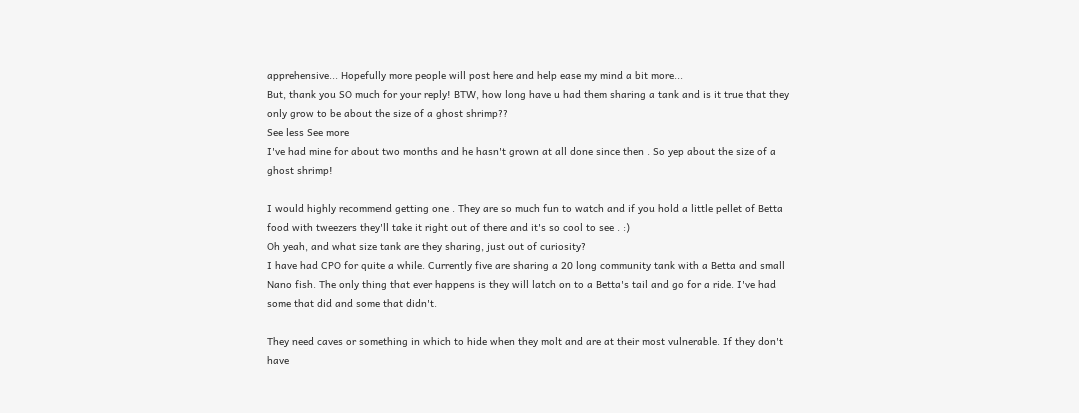apprehensive... Hopefully more people will post here and help ease my mind a bit more...
But, thank you SO much for your reply! BTW, how long have u had them sharing a tank and is it true that they only grow to be about the size of a ghost shrimp??
See less See more
I've had mine for about two months and he hasn't grown at all done since then . So yep about the size of a ghost shrimp!

I would highly recommend getting one . They are so much fun to watch and if you hold a little pellet of Betta food with tweezers they'll take it right out of there and it's so cool to see . :)
Oh yeah, and what size tank are they sharing, just out of curiosity?
I have had CPO for quite a while. Currently five are sharing a 20 long community tank with a Betta and small Nano fish. The only thing that ever happens is they will latch on to a Betta's tail and go for a ride. I've had some that did and some that didn't.

They need caves or something in which to hide when they molt and are at their most vulnerable. If they don't have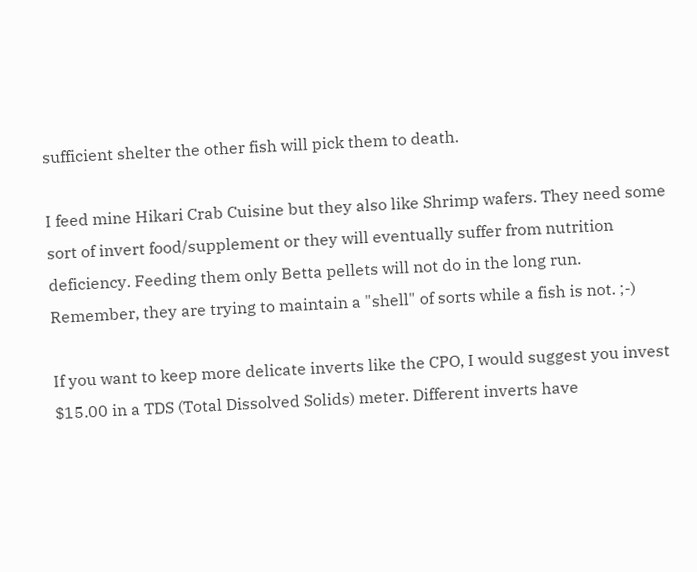sufficient shelter the other fish will pick them to death.

I feed mine Hikari Crab Cuisine but they also like Shrimp wafers. They need some sort of invert food/supplement or they will eventually suffer from nutrition deficiency. Feeding them only Betta pellets will not do in the long run. Remember, they are trying to maintain a "shell" of sorts while a fish is not. ;-)

If you want to keep more delicate inverts like the CPO, I would suggest you invest $15.00 in a TDS (Total Dissolved Solids) meter. Different inverts have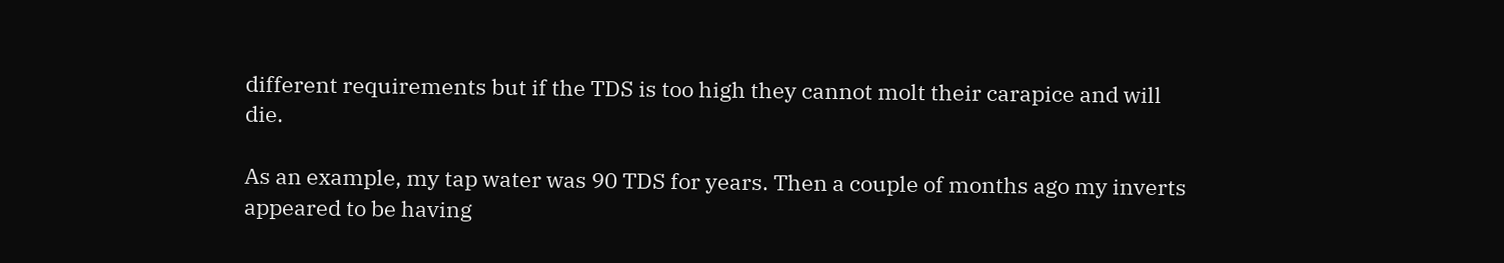different requirements but if the TDS is too high they cannot molt their carapice and will die.

As an example, my tap water was 90 TDS for years. Then a couple of months ago my inverts appeared to be having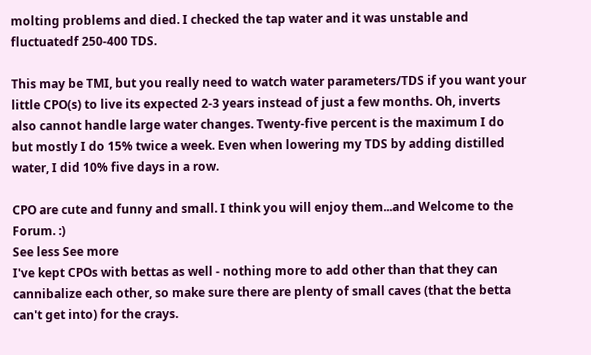molting problems and died. I checked the tap water and it was unstable and fluctuatedf 250-400 TDS.

This may be TMI, but you really need to watch water parameters/TDS if you want your little CPO(s) to live its expected 2-3 years instead of just a few months. Oh, inverts also cannot handle large water changes. Twenty-five percent is the maximum I do but mostly I do 15% twice a week. Even when lowering my TDS by adding distilled water, I did 10% five days in a row.

CPO are cute and funny and small. I think you will enjoy them...and Welcome to the Forum. :)
See less See more
I've kept CPOs with bettas as well - nothing more to add other than that they can cannibalize each other, so make sure there are plenty of small caves (that the betta can't get into) for the crays.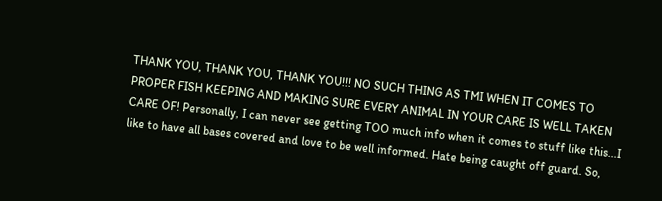THANK YOU, THANK YOU, THANK YOU!!! NO SUCH THING AS TMI WHEN IT COMES TO PROPER FISH KEEPING AND MAKING SURE EVERY ANIMAL IN YOUR CARE IS WELL TAKEN CARE OF! Personally, I can never see getting TOO much info when it comes to stuff like this...I like to have all bases covered and love to be well informed. Hate being caught off guard. So,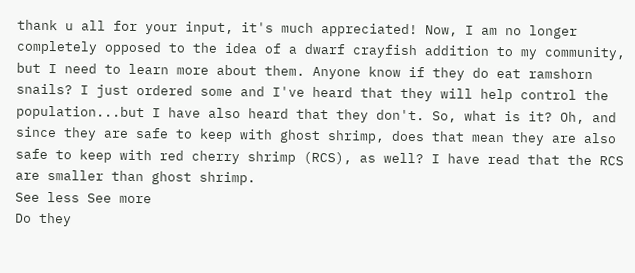thank u all for your input, it's much appreciated! Now, I am no longer completely opposed to the idea of a dwarf crayfish addition to my community, but I need to learn more about them. Anyone know if they do eat ramshorn snails? I just ordered some and I've heard that they will help control the population...but I have also heard that they don't. So, what is it? Oh, and since they are safe to keep with ghost shrimp, does that mean they are also safe to keep with red cherry shrimp (RCS), as well? I have read that the RCS are smaller than ghost shrimp.
See less See more
Do they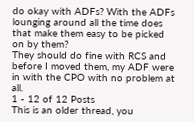do okay with ADFs? With the ADFs lounging around all the time does that make them easy to be picked on by them?
They should do fine with RCS and before I moved them, my ADF were in with the CPO with no problem at all.
1 - 12 of 12 Posts
This is an older thread, you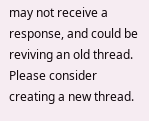may not receive a response, and could be reviving an old thread. Please consider creating a new thread.